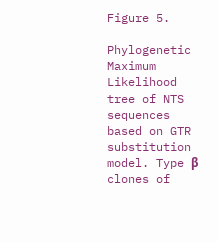Figure 5.

Phylogenetic Maximum Likelihood tree of NTS sequences based on GTR substitution model. Type β clones of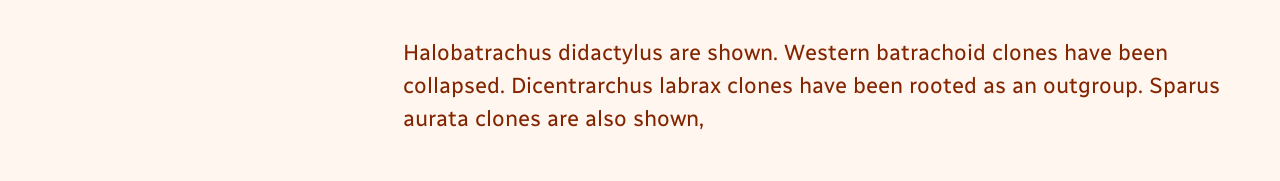Halobatrachus didactylus are shown. Western batrachoid clones have been collapsed. Dicentrarchus labrax clones have been rooted as an outgroup. Sparus aurata clones are also shown,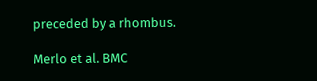preceded by a rhombus.

Merlo et al. BMC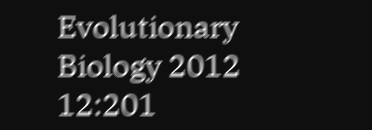Evolutionary Biology 2012 12:201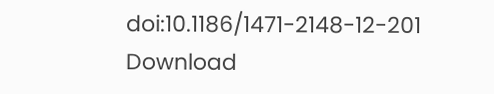doi:10.1186/1471-2148-12-201
Download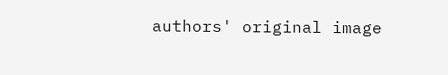authors' original image